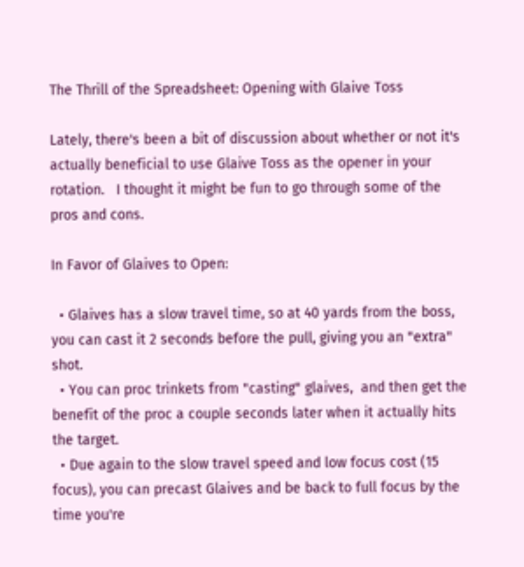The Thrill of the Spreadsheet: Opening with Glaive Toss

Lately, there's been a bit of discussion about whether or not it's actually beneficial to use Glaive Toss as the opener in your rotation.   I thought it might be fun to go through some of the pros and cons.

In Favor of Glaives to Open:

  • Glaives has a slow travel time, so at 40 yards from the boss, you can cast it 2 seconds before the pull, giving you an "extra" shot.
  • You can proc trinkets from "casting" glaives,  and then get the benefit of the proc a couple seconds later when it actually hits the target.
  • Due again to the slow travel speed and low focus cost (15 focus), you can precast Glaives and be back to full focus by the time you're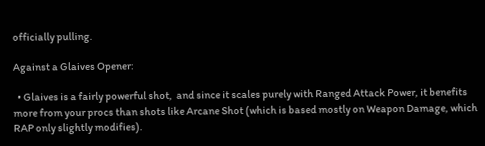officially pulling.

Against a Glaives Opener:

  • Glaives is a fairly powerful shot,  and since it scales purely with Ranged Attack Power, it benefits more from your procs than shots like Arcane Shot (which is based mostly on Weapon Damage, which RAP only slightly modifies).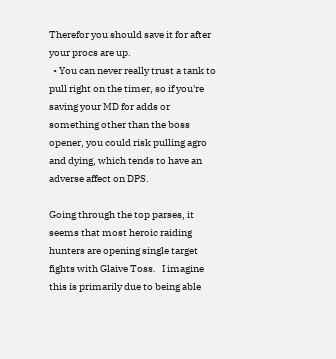Therefor you should save it for after your procs are up.
  • You can never really trust a tank to pull right on the timer, so if you're saving your MD for adds or something other than the boss  opener, you could risk pulling agro and dying, which tends to have an adverse affect on DPS.

Going through the top parses, it seems that most heroic raiding hunters are opening single target fights with Glaive Toss.   I imagine this is primarily due to being able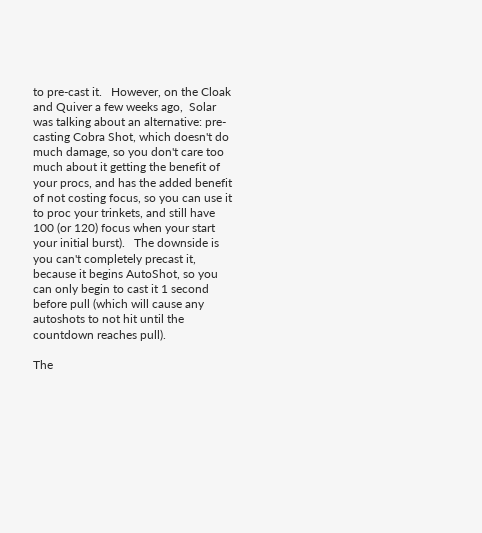to pre-cast it.   However, on the Cloak and Quiver a few weeks ago,  Solar was talking about an alternative: pre-casting Cobra Shot, which doesn't do much damage, so you don't care too much about it getting the benefit of your procs, and has the added benefit of not costing focus, so you can use it to proc your trinkets, and still have 100 (or 120) focus when your start your initial burst).   The downside is you can't completely precast it, because it begins AutoShot, so you can only begin to cast it 1 second before pull (which will cause any autoshots to not hit until the countdown reaches pull).

The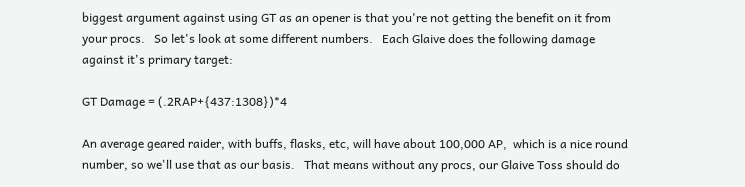biggest argument against using GT as an opener is that you're not getting the benefit on it from your procs.   So let's look at some different numbers.   Each Glaive does the following damage against it's primary target:

GT Damage = (.2RAP+{437:1308})*4

An average geared raider, with buffs, flasks, etc, will have about 100,000 AP,  which is a nice round number, so we'll use that as our basis.   That means without any procs, our Glaive Toss should do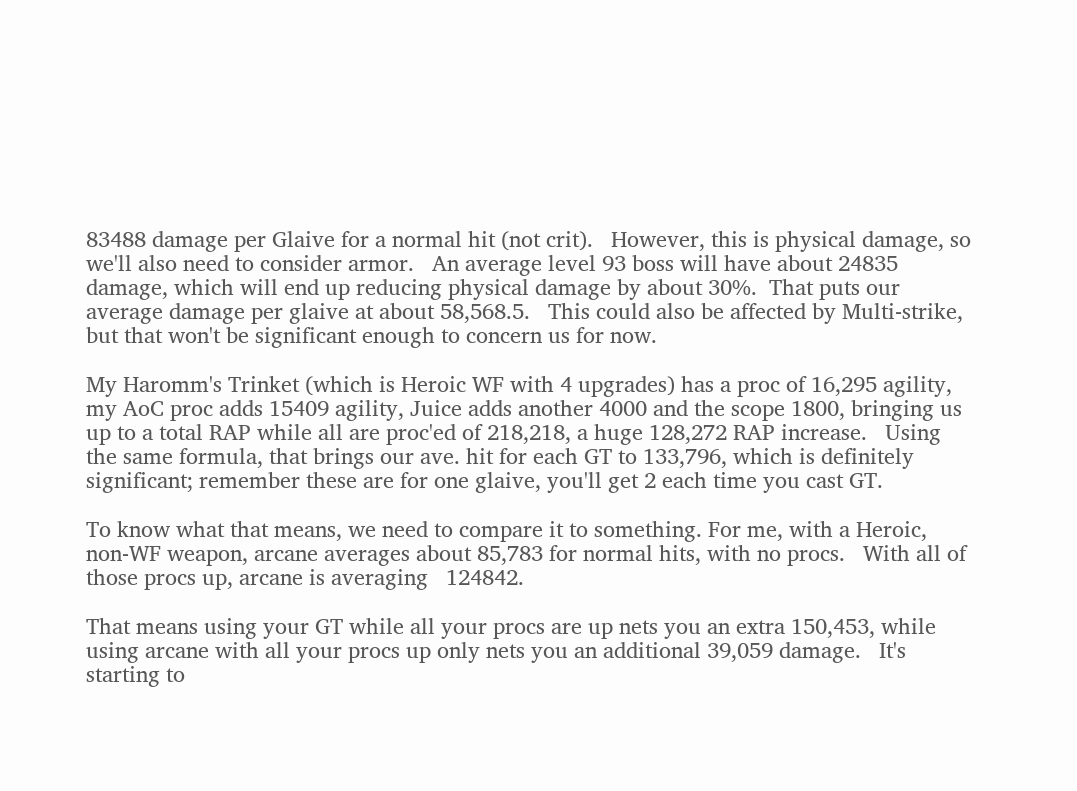83488 damage per Glaive for a normal hit (not crit).   However, this is physical damage, so we'll also need to consider armor.   An average level 93 boss will have about 24835 damage, which will end up reducing physical damage by about 30%.  That puts our average damage per glaive at about 58,568.5.   This could also be affected by Multi-strike, but that won't be significant enough to concern us for now.

My Haromm's Trinket (which is Heroic WF with 4 upgrades) has a proc of 16,295 agility, my AoC proc adds 15409 agility, Juice adds another 4000 and the scope 1800, bringing us up to a total RAP while all are proc'ed of 218,218, a huge 128,272 RAP increase.   Using the same formula, that brings our ave. hit for each GT to 133,796, which is definitely significant; remember these are for one glaive, you'll get 2 each time you cast GT.

To know what that means, we need to compare it to something. For me, with a Heroic, non-WF weapon, arcane averages about 85,783 for normal hits, with no procs.   With all of those procs up, arcane is averaging   124842.

That means using your GT while all your procs are up nets you an extra 150,453, while using arcane with all your procs up only nets you an additional 39,059 damage.   It's starting to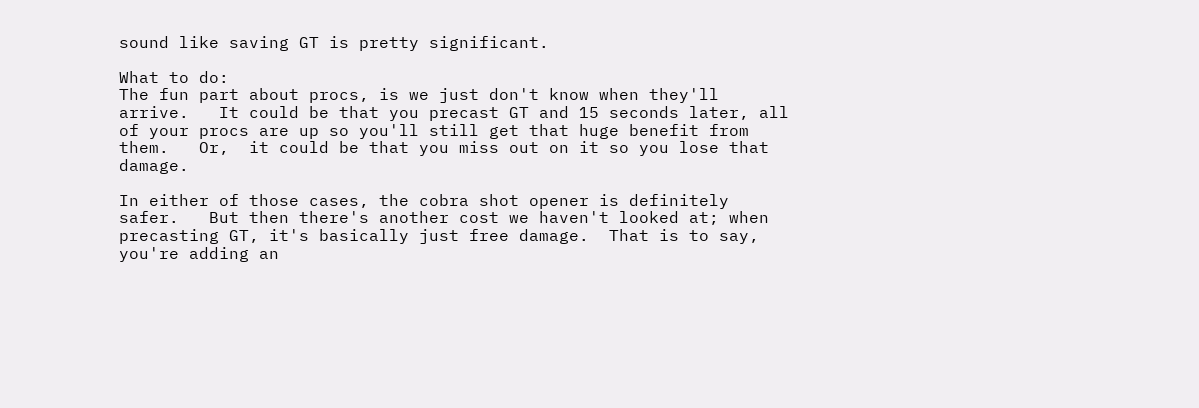sound like saving GT is pretty significant.

What to do:
The fun part about procs, is we just don't know when they'll arrive.   It could be that you precast GT and 15 seconds later, all of your procs are up so you'll still get that huge benefit from them.   Or,  it could be that you miss out on it so you lose that damage.

In either of those cases, the cobra shot opener is definitely safer.   But then there's another cost we haven't looked at; when precasting GT, it's basically just free damage.  That is to say, you're adding an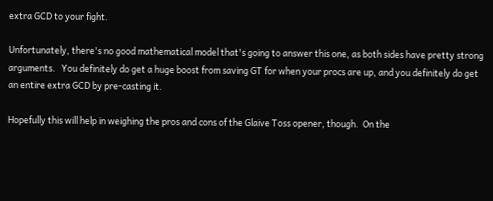extra GCD to your fight.

Unfortunately, there's no good mathematical model that's going to answer this one, as both sides have pretty strong arguments.   You definitely do get a huge boost from saving GT for when your procs are up, and you definitely do get an entire extra GCD by pre-casting it.

Hopefully this will help in weighing the pros and cons of the Glaive Toss opener, though.  On the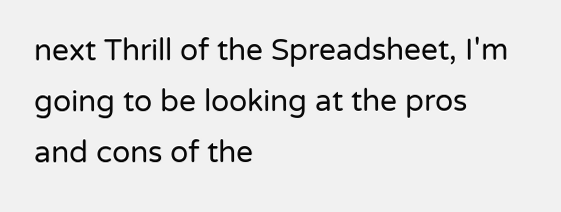next Thrill of the Spreadsheet, I'm going to be looking at the pros and cons of the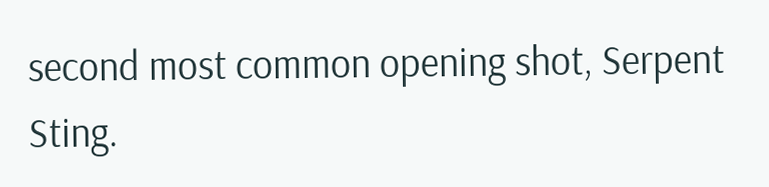second most common opening shot, Serpent Sting.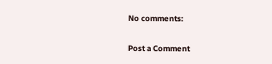No comments:

Post a Comment